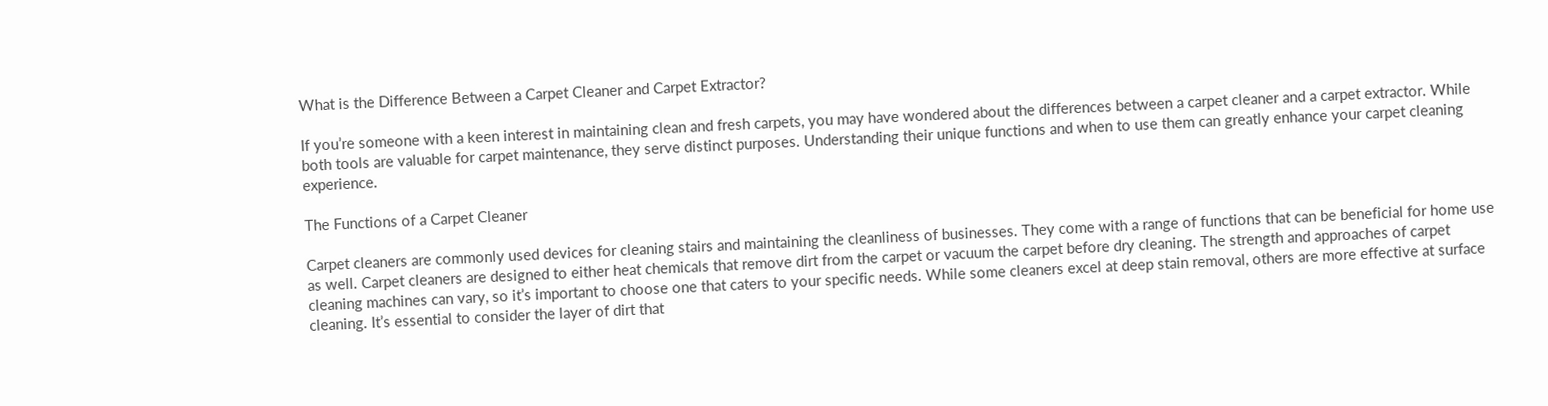What is the Difference Between a Carpet Cleaner and Carpet Extractor?

If you’re someone with a keen interest in maintaining clean and fresh carpets, you may have wondered about the differences between a carpet cleaner and a carpet extractor. While both tools are valuable for carpet maintenance, they serve distinct purposes. Understanding their unique functions and when to use them can greatly enhance your carpet cleaning experience.

The Functions of a Carpet Cleaner

Carpet cleaners are commonly used devices for cleaning stairs and maintaining the cleanliness of businesses. They come with a range of functions that can be beneficial for home use as well. Carpet cleaners are designed to either heat chemicals that remove dirt from the carpet or vacuum the carpet before dry cleaning. The strength and approaches of carpet cleaning machines can vary, so it’s important to choose one that caters to your specific needs. While some cleaners excel at deep stain removal, others are more effective at surface cleaning. It’s essential to consider the layer of dirt that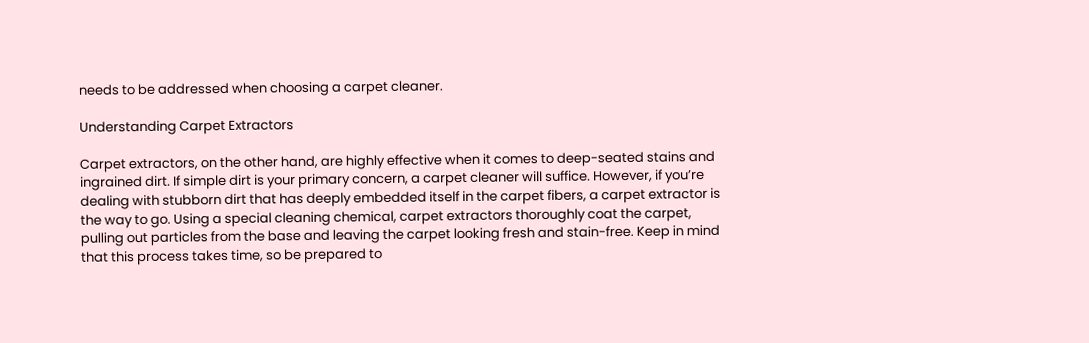needs to be addressed when choosing a carpet cleaner.

Understanding Carpet Extractors

Carpet extractors, on the other hand, are highly effective when it comes to deep-seated stains and ingrained dirt. If simple dirt is your primary concern, a carpet cleaner will suffice. However, if you’re dealing with stubborn dirt that has deeply embedded itself in the carpet fibers, a carpet extractor is the way to go. Using a special cleaning chemical, carpet extractors thoroughly coat the carpet, pulling out particles from the base and leaving the carpet looking fresh and stain-free. Keep in mind that this process takes time, so be prepared to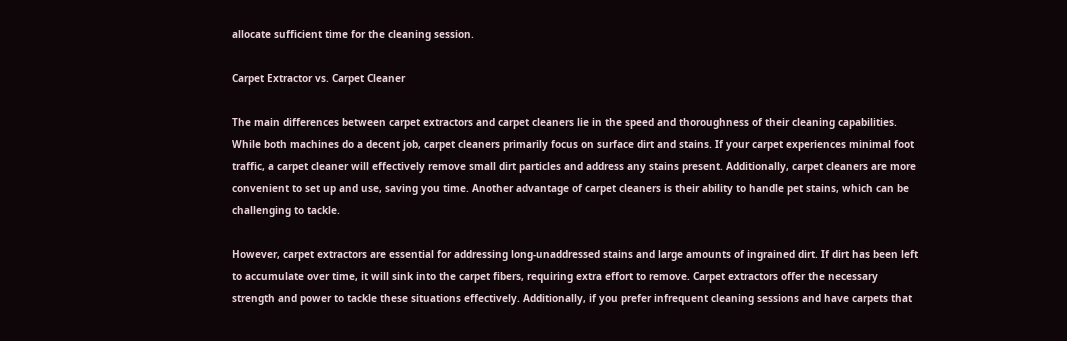allocate sufficient time for the cleaning session.

Carpet Extractor vs. Carpet Cleaner

The main differences between carpet extractors and carpet cleaners lie in the speed and thoroughness of their cleaning capabilities. While both machines do a decent job, carpet cleaners primarily focus on surface dirt and stains. If your carpet experiences minimal foot traffic, a carpet cleaner will effectively remove small dirt particles and address any stains present. Additionally, carpet cleaners are more convenient to set up and use, saving you time. Another advantage of carpet cleaners is their ability to handle pet stains, which can be challenging to tackle.

However, carpet extractors are essential for addressing long-unaddressed stains and large amounts of ingrained dirt. If dirt has been left to accumulate over time, it will sink into the carpet fibers, requiring extra effort to remove. Carpet extractors offer the necessary strength and power to tackle these situations effectively. Additionally, if you prefer infrequent cleaning sessions and have carpets that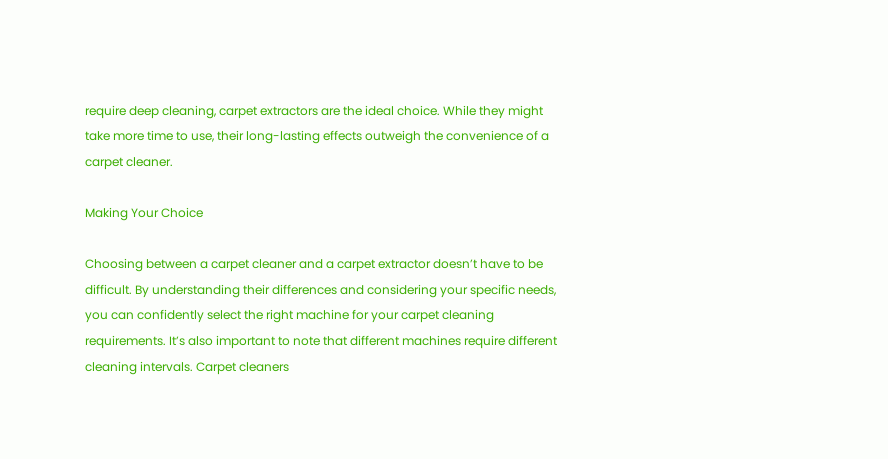require deep cleaning, carpet extractors are the ideal choice. While they might take more time to use, their long-lasting effects outweigh the convenience of a carpet cleaner.

Making Your Choice

Choosing between a carpet cleaner and a carpet extractor doesn’t have to be difficult. By understanding their differences and considering your specific needs, you can confidently select the right machine for your carpet cleaning requirements. It’s also important to note that different machines require different cleaning intervals. Carpet cleaners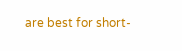are best for short-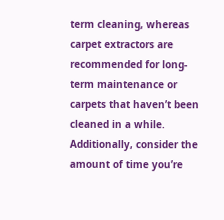term cleaning, whereas carpet extractors are recommended for long-term maintenance or carpets that haven’t been cleaned in a while. Additionally, consider the amount of time you’re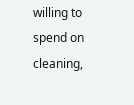willing to spend on cleaning,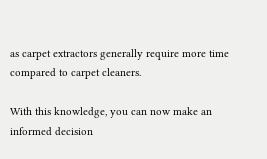as carpet extractors generally require more time compared to carpet cleaners.

With this knowledge, you can now make an informed decision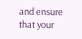and ensure that your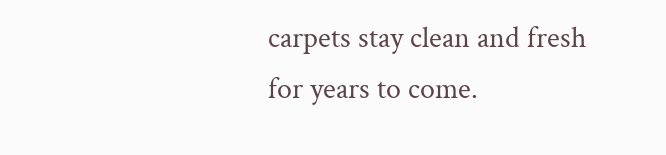carpets stay clean and fresh for years to come.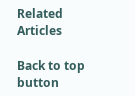Related Articles

Back to top button